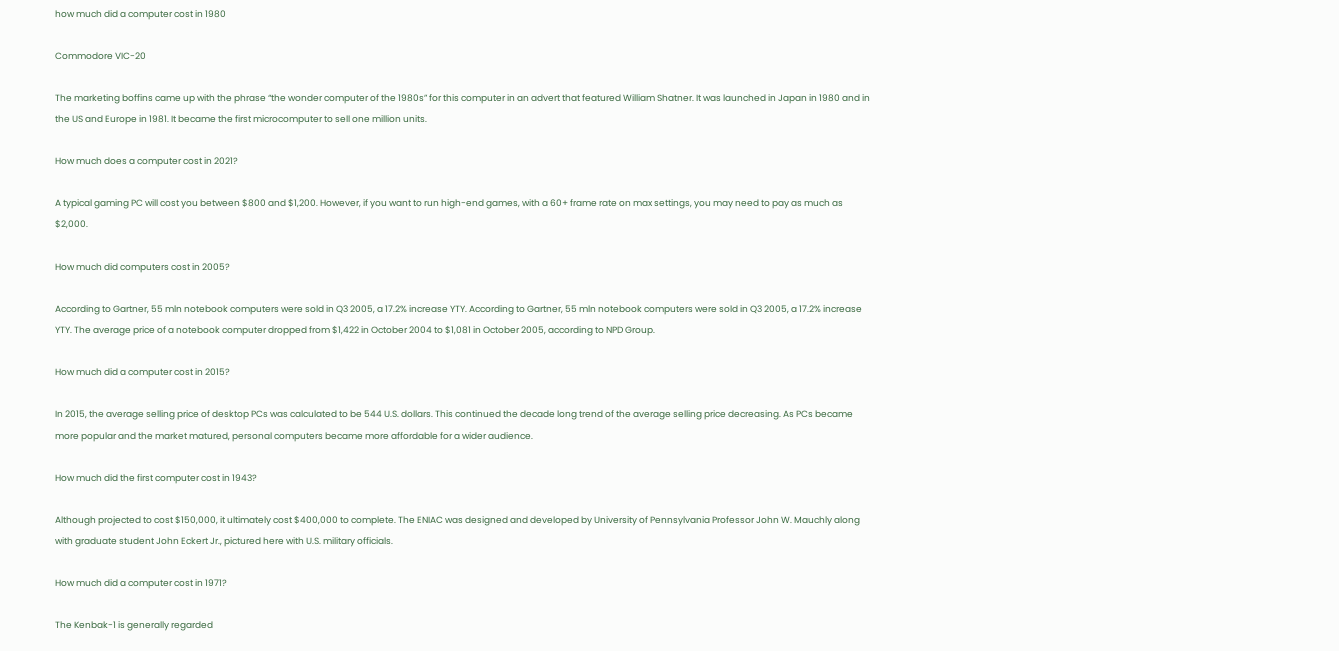how much did a computer cost in 1980

Commodore VIC-20

The marketing boffins came up with the phrase “the wonder computer of the 1980s” for this computer in an advert that featured William Shatner. It was launched in Japan in 1980 and in the US and Europe in 1981. It became the first microcomputer to sell one million units.

How much does a computer cost in 2021?

A typical gaming PC will cost you between $800 and $1,200. However, if you want to run high-end games, with a 60+ frame rate on max settings, you may need to pay as much as $2,000.

How much did computers cost in 2005?

According to Gartner, 55 mln notebook computers were sold in Q3 2005, a 17.2% increase YTY. According to Gartner, 55 mln notebook computers were sold in Q3 2005, a 17.2% increase YTY. The average price of a notebook computer dropped from $1,422 in October 2004 to $1,081 in October 2005, according to NPD Group.

How much did a computer cost in 2015?

In 2015, the average selling price of desktop PCs was calculated to be 544 U.S. dollars. This continued the decade long trend of the average selling price decreasing. As PCs became more popular and the market matured, personal computers became more affordable for a wider audience.

How much did the first computer cost in 1943?

Although projected to cost $150,000, it ultimately cost $400,000 to complete. The ENIAC was designed and developed by University of Pennsylvania Professor John W. Mauchly along with graduate student John Eckert Jr., pictured here with U.S. military officials.

How much did a computer cost in 1971?

The Kenbak-1 is generally regarded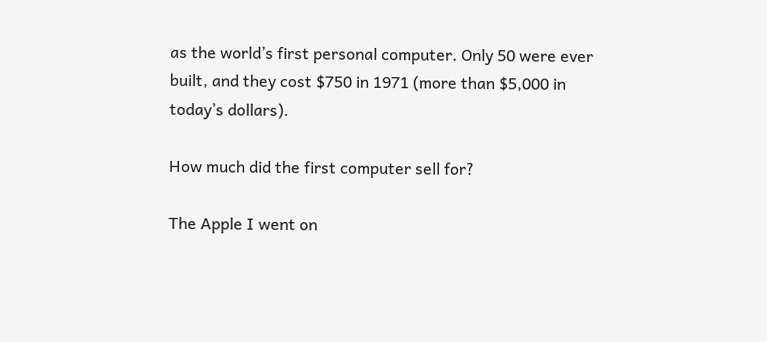as the world’s first personal computer. Only 50 were ever built, and they cost $750 in 1971 (more than $5,000 in today’s dollars).

How much did the first computer sell for?

The Apple I went on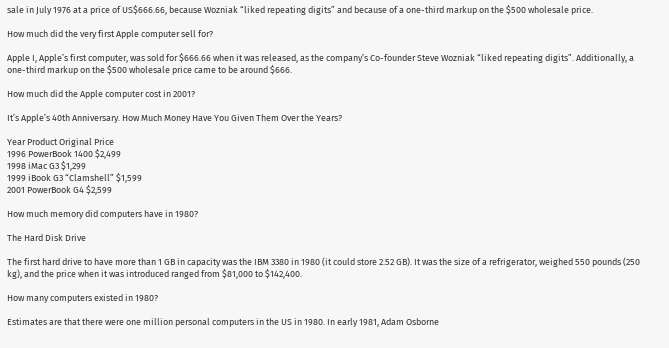sale in July 1976 at a price of US$666.66, because Wozniak “liked repeating digits” and because of a one-third markup on the $500 wholesale price.

How much did the very first Apple computer sell for?

Apple I, Apple’s first computer, was sold for $666.66 when it was released, as the company’s Co-founder Steve Wozniak “liked repeating digits”. Additionally, a one-third markup on the $500 wholesale price came to be around $666.

How much did the Apple computer cost in 2001?

It’s Apple’s 40th Anniversary. How Much Money Have You Given Them Over the Years?

Year Product Original Price
1996 PowerBook 1400 $2,499
1998 iMac G3 $1,299
1999 iBook G3 “Clamshell” $1,599
2001 PowerBook G4 $2,599

How much memory did computers have in 1980?

The Hard Disk Drive

The first hard drive to have more than 1 GB in capacity was the IBM 3380 in 1980 (it could store 2.52 GB). It was the size of a refrigerator, weighed 550 pounds (250 kg), and the price when it was introduced ranged from $81,000 to $142,400.

How many computers existed in 1980?

Estimates are that there were one million personal computers in the US in 1980. In early 1981, Adam Osborne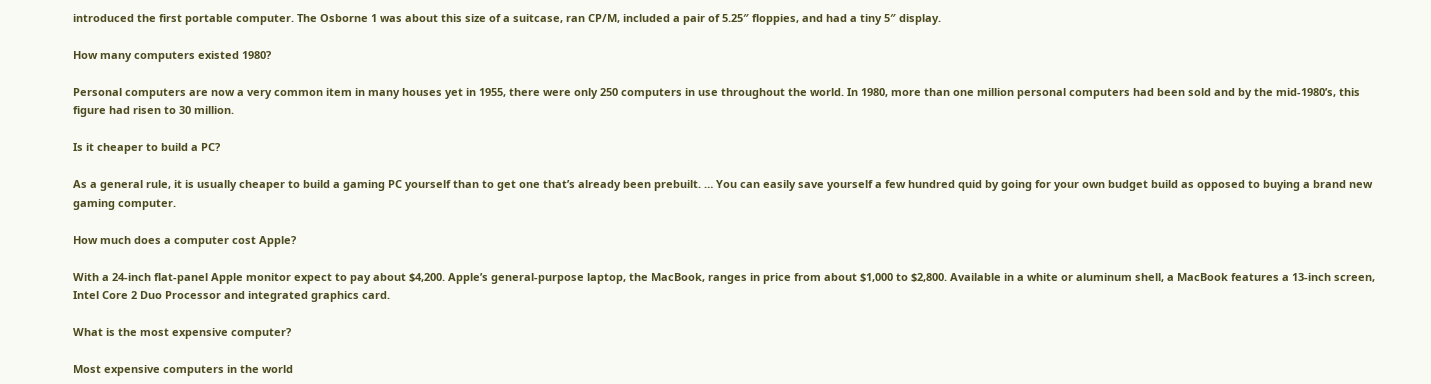introduced the first portable computer. The Osborne 1 was about this size of a suitcase, ran CP/M, included a pair of 5.25″ floppies, and had a tiny 5″ display.

How many computers existed 1980?

Personal computers are now a very common item in many houses yet in 1955, there were only 250 computers in use throughout the world. In 1980, more than one million personal computers had been sold and by the mid-1980’s, this figure had risen to 30 million.

Is it cheaper to build a PC?

As a general rule, it is usually cheaper to build a gaming PC yourself than to get one that’s already been prebuilt. … You can easily save yourself a few hundred quid by going for your own budget build as opposed to buying a brand new gaming computer.

How much does a computer cost Apple?

With a 24-inch flat-panel Apple monitor expect to pay about $4,200. Apple’s general-purpose laptop, the MacBook, ranges in price from about $1,000 to $2,800. Available in a white or aluminum shell, a MacBook features a 13-inch screen, Intel Core 2 Duo Processor and integrated graphics card.

What is the most expensive computer?

Most expensive computers in the world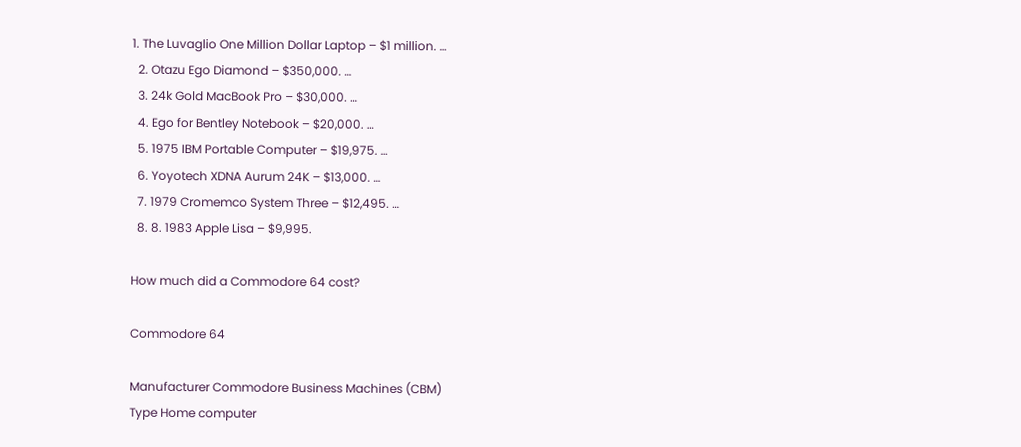1. The Luvaglio One Million Dollar Laptop – $1 million. …
  2. Otazu Ego Diamond – $350,000. …
  3. 24k Gold MacBook Pro – $30,000. …
  4. Ego for Bentley Notebook – $20,000. …
  5. 1975 IBM Portable Computer – $19,975. …
  6. Yoyotech XDNA Aurum 24K – $13,000. …
  7. 1979 Cromemco System Three – $12,495. …
  8. 8. 1983 Apple Lisa – $9,995.

How much did a Commodore 64 cost?

Commodore 64

Manufacturer Commodore Business Machines (CBM)
Type Home computer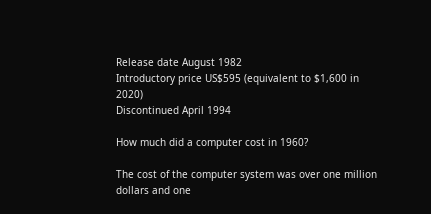Release date August 1982
Introductory price US$595 (equivalent to $1,600 in 2020)
Discontinued April 1994

How much did a computer cost in 1960?

The cost of the computer system was over one million dollars and one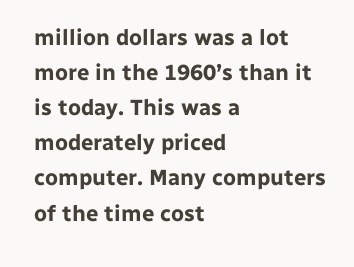million dollars was a lot more in the 1960’s than it is today. This was a moderately priced computer. Many computers of the time cost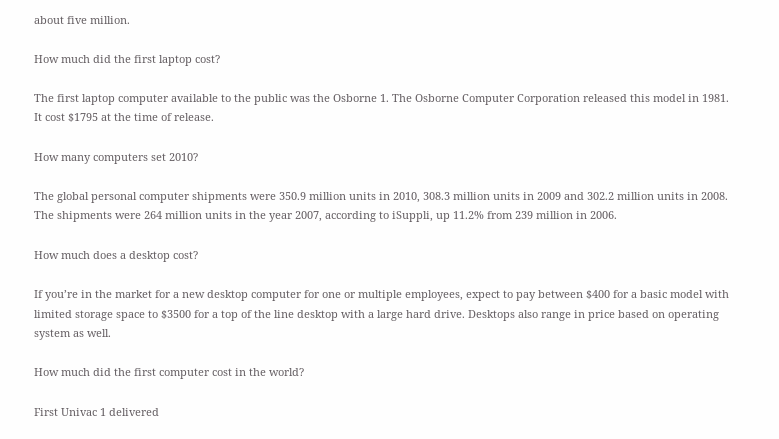about five million.

How much did the first laptop cost?

The first laptop computer available to the public was the Osborne 1. The Osborne Computer Corporation released this model in 1981. It cost $1795 at the time of release.

How many computers set 2010?

The global personal computer shipments were 350.9 million units in 2010, 308.3 million units in 2009 and 302.2 million units in 2008. The shipments were 264 million units in the year 2007, according to iSuppli, up 11.2% from 239 million in 2006.

How much does a desktop cost?

If you’re in the market for a new desktop computer for one or multiple employees, expect to pay between $400 for a basic model with limited storage space to $3500 for a top of the line desktop with a large hard drive. Desktops also range in price based on operating system as well.

How much did the first computer cost in the world?

First Univac 1 delivered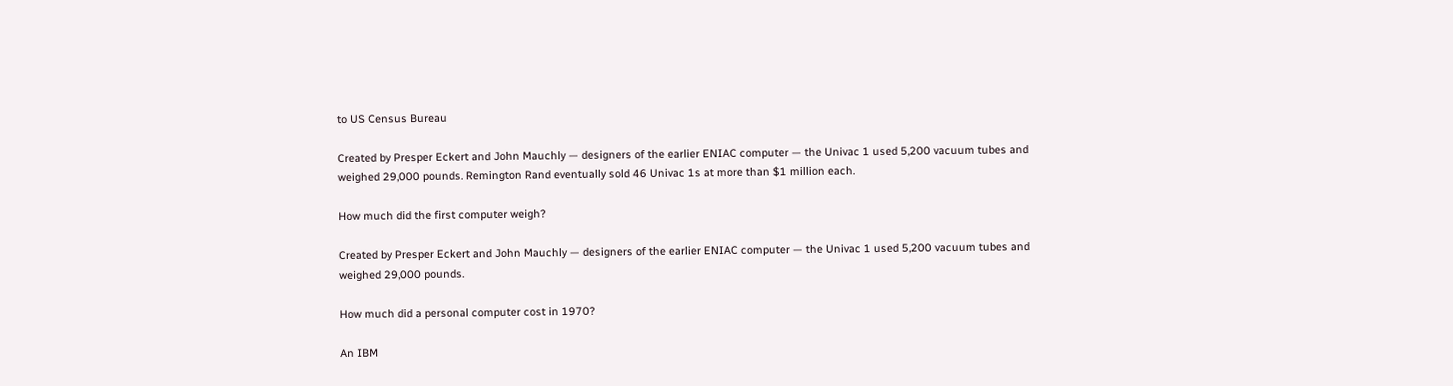to US Census Bureau

Created by Presper Eckert and John Mauchly — designers of the earlier ENIAC computer — the Univac 1 used 5,200 vacuum tubes and weighed 29,000 pounds. Remington Rand eventually sold 46 Univac 1s at more than $1 million each.

How much did the first computer weigh?

Created by Presper Eckert and John Mauchly — designers of the earlier ENIAC computer — the Univac 1 used 5,200 vacuum tubes and weighed 29,000 pounds.

How much did a personal computer cost in 1970?

An IBM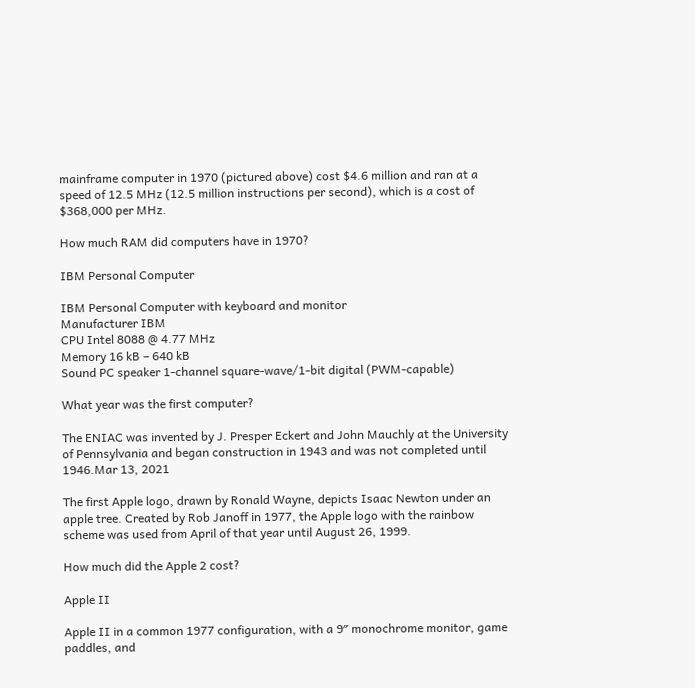mainframe computer in 1970 (pictured above) cost $4.6 million and ran at a speed of 12.5 MHz (12.5 million instructions per second), which is a cost of $368,000 per MHz.

How much RAM did computers have in 1970?

IBM Personal Computer

IBM Personal Computer with keyboard and monitor
Manufacturer IBM
CPU Intel 8088 @ 4.77 MHz
Memory 16 kB – 640 kB
Sound PC speaker 1-channel square-wave/1-bit digital (PWM-capable)

What year was the first computer?

The ENIAC was invented by J. Presper Eckert and John Mauchly at the University of Pennsylvania and began construction in 1943 and was not completed until 1946.Mar 13, 2021

The first Apple logo, drawn by Ronald Wayne, depicts Isaac Newton under an apple tree. Created by Rob Janoff in 1977, the Apple logo with the rainbow scheme was used from April of that year until August 26, 1999.

How much did the Apple 2 cost?

Apple II

Apple II in a common 1977 configuration, with a 9″ monochrome monitor, game paddles, and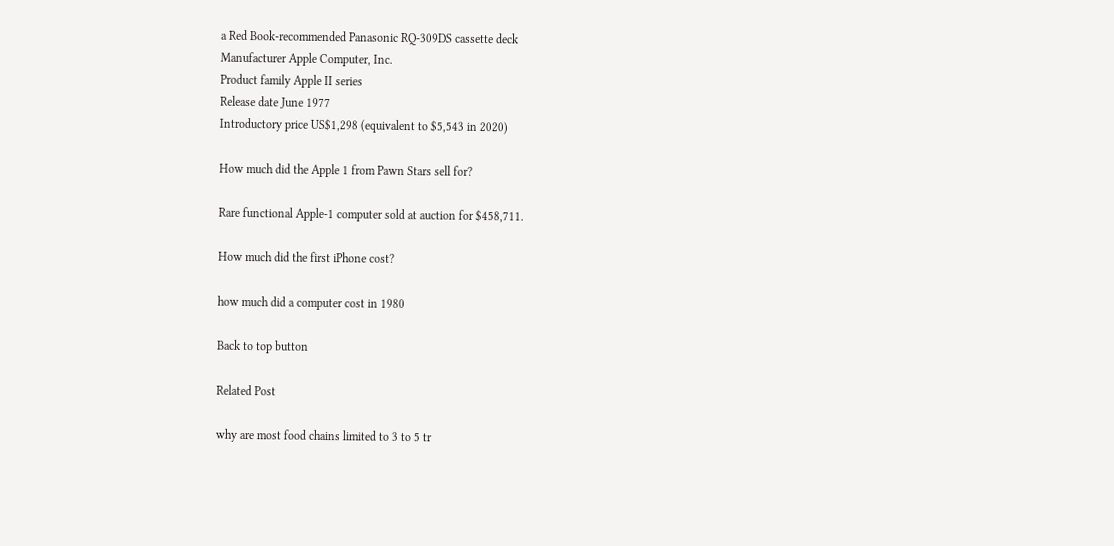a Red Book-recommended Panasonic RQ-309DS cassette deck
Manufacturer Apple Computer, Inc.
Product family Apple II series
Release date June 1977
Introductory price US$1,298 (equivalent to $5,543 in 2020)

How much did the Apple 1 from Pawn Stars sell for?

Rare functional Apple-1 computer sold at auction for $458,711.

How much did the first iPhone cost?

how much did a computer cost in 1980

Back to top button

Related Post

why are most food chains limited to 3 to 5 tr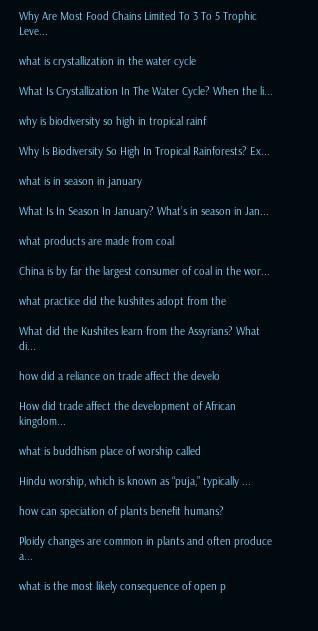Why Are Most Food Chains Limited To 3 To 5 Trophic Leve...

what is crystallization in the water cycle

What Is Crystallization In The Water Cycle? When the li...

why is biodiversity so high in tropical rainf

Why Is Biodiversity So High In Tropical Rainforests? Ex...

what is in season in january

What Is In Season In January? What’s in season in Jan...

what products are made from coal

China is by far the largest consumer of coal in the wor...

what practice did the kushites adopt from the

What did the Kushites learn from the Assyrians? What di...

how did a reliance on trade affect the develo

How did trade affect the development of African kingdom...

what is buddhism place of worship called

Hindu worship, which is known as “puja,” typically ...

how can speciation of plants benefit humans?

Ploidy changes are common in plants and often produce a...

what is the most likely consequence of open p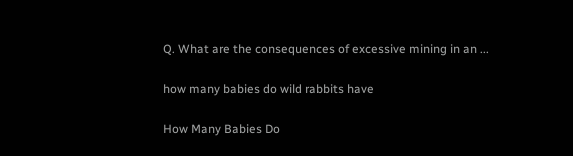Q. What are the consequences of excessive mining in an ...

how many babies do wild rabbits have

How Many Babies Do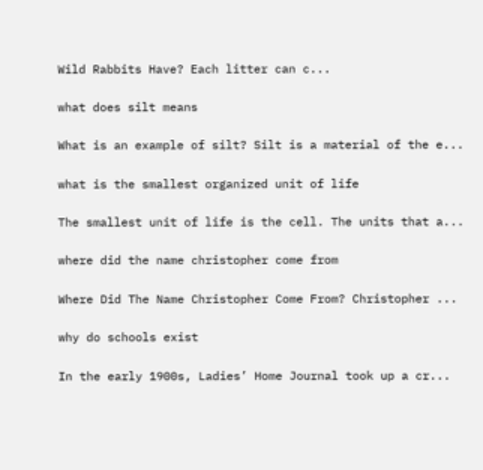Wild Rabbits Have? Each litter can c...

what does silt means

What is an example of silt? Silt is a material of the e...

what is the smallest organized unit of life

The smallest unit of life is the cell. The units that a...

where did the name christopher come from

Where Did The Name Christopher Come From? Christopher ...

why do schools exist

In the early 1900s, Ladies’ Home Journal took up a cr...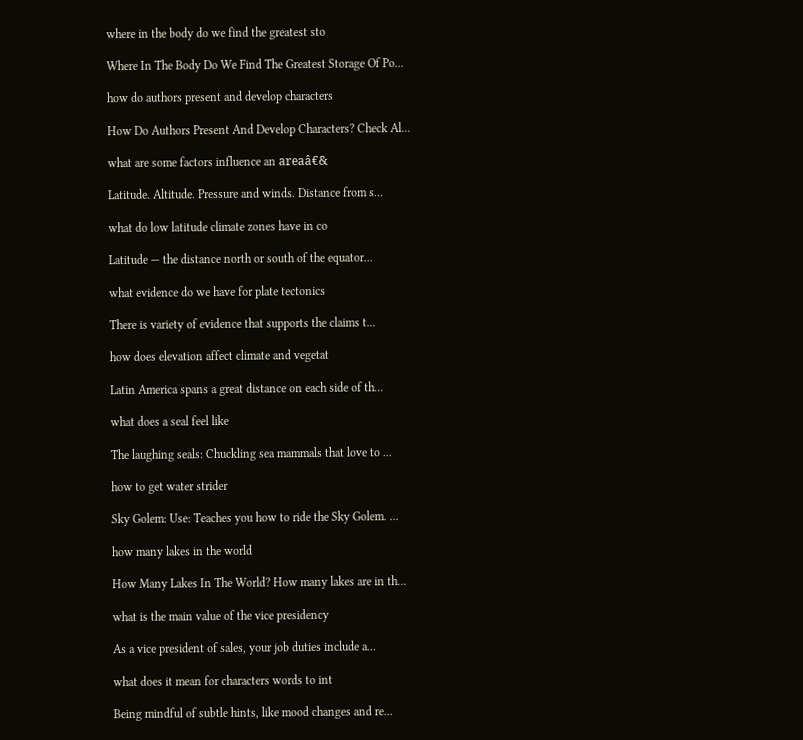where in the body do we find the greatest sto

Where In The Body Do We Find The Greatest Storage Of Po...

how do authors present and develop characters

How Do Authors Present And Develop Characters? Check Al...

what are some factors influence an areaâ€&

Latitude. Altitude. Pressure and winds. Distance from s...

what do low latitude climate zones have in co

Latitude — the distance north or south of the equator...

what evidence do we have for plate tectonics

There is variety of evidence that supports the claims t...

how does elevation affect climate and vegetat

Latin America spans a great distance on each side of th...

what does a seal feel like

The laughing seals: Chuckling sea mammals that love to ...

how to get water strider

Sky Golem: Use: Teaches you how to ride the Sky Golem. ...

how many lakes in the world

How Many Lakes In The World? How many lakes are in th...

what is the main value of the vice presidency

As a vice president of sales, your job duties include a...

what does it mean for characters words to int

Being mindful of subtle hints, like mood changes and re...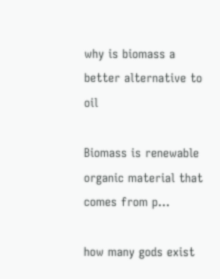why is biomass a better alternative to oil

Biomass is renewable organic material that comes from p...

how many gods exist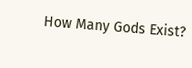How Many Gods Exist?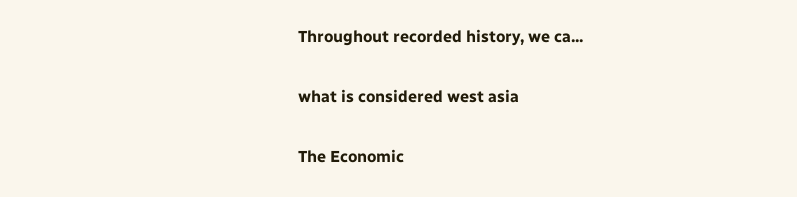Throughout recorded history, we ca...

what is considered west asia

The Economic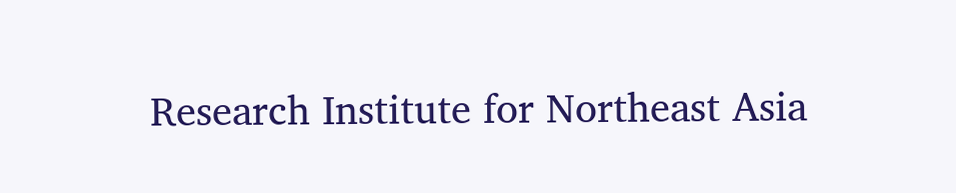Research Institute for Northeast Asia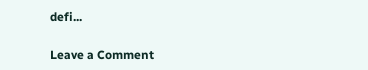defi...

Leave a Comment